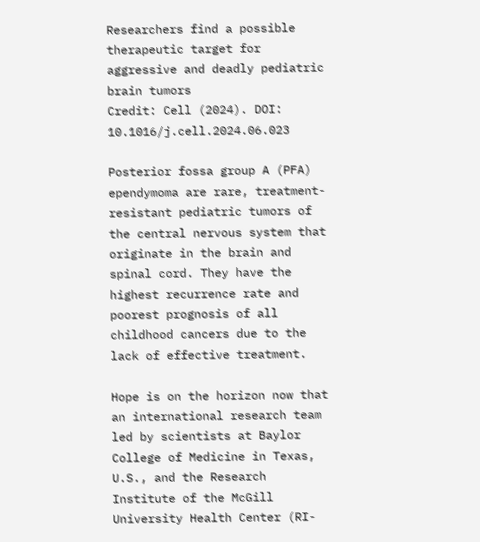Researchers find a possible therapeutic target for aggressive and deadly pediatric brain tumors
Credit: Cell (2024). DOI: 10.1016/j.cell.2024.06.023

Posterior fossa group A (PFA) ependymoma are rare, treatment-resistant pediatric tumors of the central nervous system that originate in the brain and spinal cord. They have the highest recurrence rate and poorest prognosis of all childhood cancers due to the lack of effective treatment.

Hope is on the horizon now that an international research team led by scientists at Baylor College of Medicine in Texas, U.S., and the Research Institute of the McGill University Health Center (RI-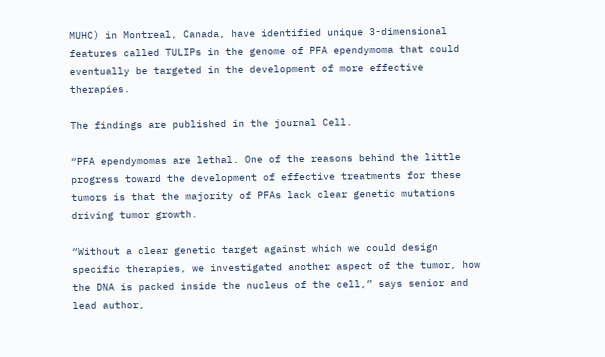MUHC) in Montreal, Canada, have identified unique 3-dimensional features called TULIPs in the genome of PFA ependymoma that could eventually be targeted in the development of more effective therapies.

The findings are published in the journal Cell.

“PFA ependymomas are lethal. One of the reasons behind the little progress toward the development of effective treatments for these tumors is that the majority of PFAs lack clear genetic mutations driving tumor growth.

“Without a clear genetic target against which we could design specific therapies, we investigated another aspect of the tumor, how the DNA is packed inside the nucleus of the cell,” says senior and lead author,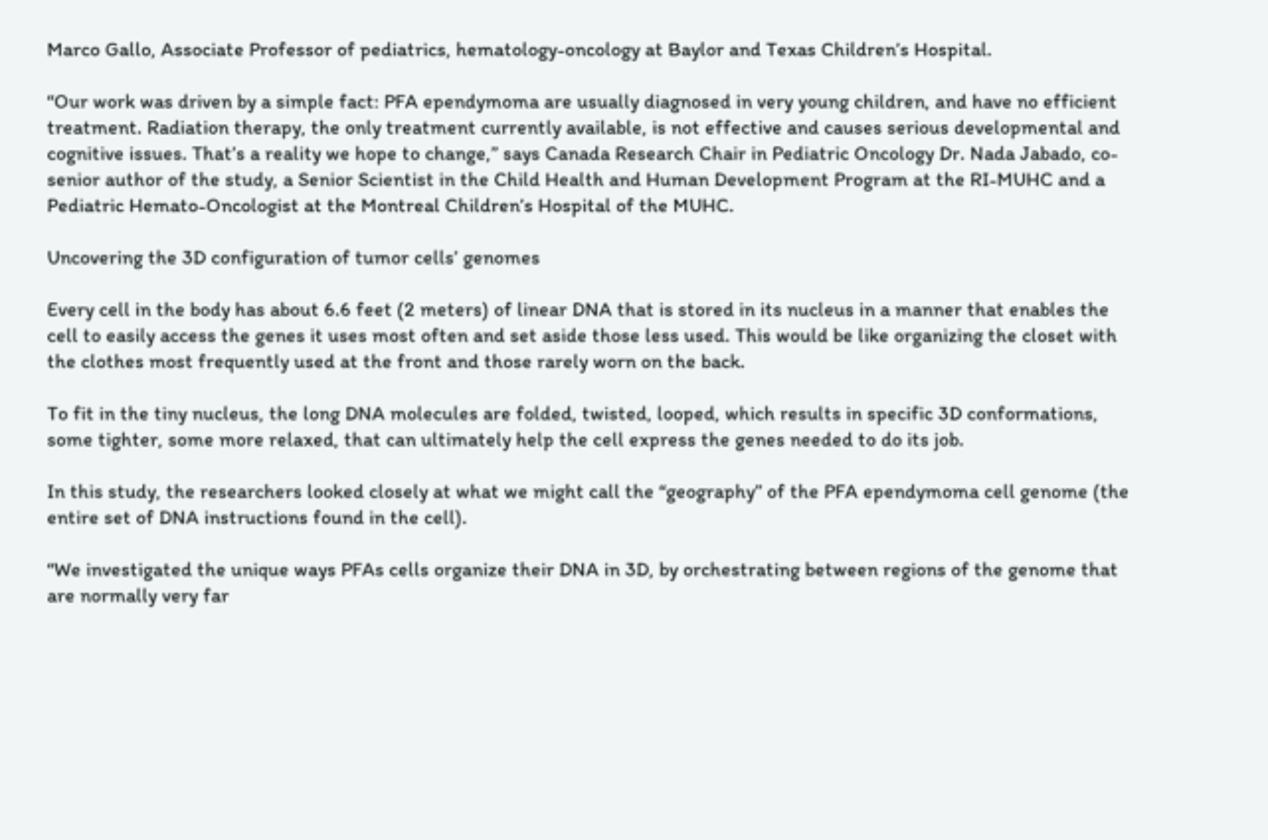Marco Gallo, Associate Professor of pediatrics, hematology-oncology at Baylor and Texas Children’s Hospital.

“Our work was driven by a simple fact: PFA ependymoma are usually diagnosed in very young children, and have no efficient treatment. Radiation therapy, the only treatment currently available, is not effective and causes serious developmental and cognitive issues. That’s a reality we hope to change,” says Canada Research Chair in Pediatric Oncology Dr. Nada Jabado, co-senior author of the study, a Senior Scientist in the Child Health and Human Development Program at the RI-MUHC and a Pediatric Hemato-Oncologist at the Montreal Children’s Hospital of the MUHC.

Uncovering the 3D configuration of tumor cells’ genomes

Every cell in the body has about 6.6 feet (2 meters) of linear DNA that is stored in its nucleus in a manner that enables the cell to easily access the genes it uses most often and set aside those less used. This would be like organizing the closet with the clothes most frequently used at the front and those rarely worn on the back.

To fit in the tiny nucleus, the long DNA molecules are folded, twisted, looped, which results in specific 3D conformations, some tighter, some more relaxed, that can ultimately help the cell express the genes needed to do its job.

In this study, the researchers looked closely at what we might call the “geography” of the PFA ependymoma cell genome (the entire set of DNA instructions found in the cell).

“We investigated the unique ways PFAs cells organize their DNA in 3D, by orchestrating between regions of the genome that are normally very far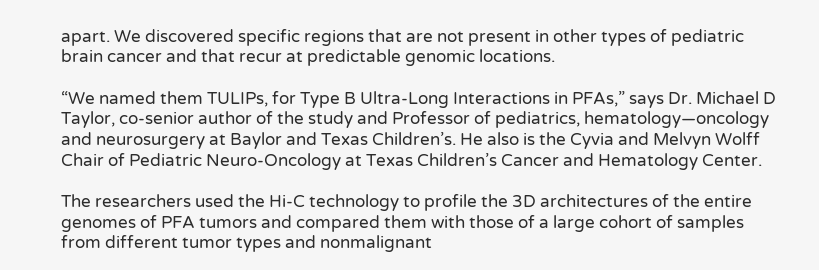apart. We discovered specific regions that are not present in other types of pediatric brain cancer and that recur at predictable genomic locations.

“We named them TULIPs, for Type B Ultra-Long Interactions in PFAs,” says Dr. Michael D Taylor, co-senior author of the study and Professor of pediatrics, hematology—oncology and neurosurgery at Baylor and Texas Children’s. He also is the Cyvia and Melvyn Wolff Chair of Pediatric Neuro-Oncology at Texas Children’s Cancer and Hematology Center.

The researchers used the Hi-C technology to profile the 3D architectures of the entire genomes of PFA tumors and compared them with those of a large cohort of samples from different tumor types and nonmalignant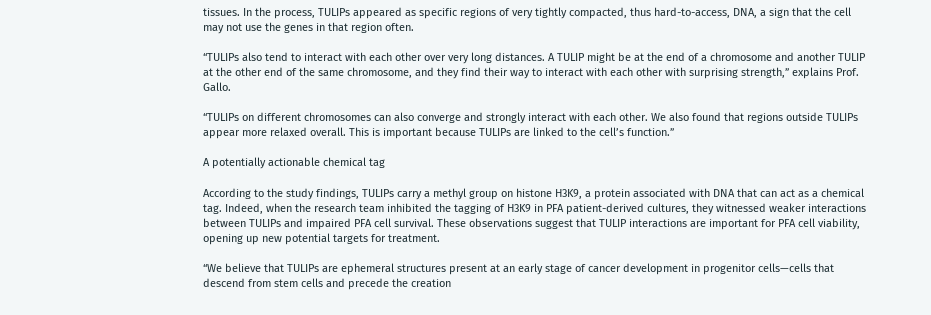tissues. In the process, TULIPs appeared as specific regions of very tightly compacted, thus hard-to-access, DNA, a sign that the cell may not use the genes in that region often.

“TULIPs also tend to interact with each other over very long distances. A TULIP might be at the end of a chromosome and another TULIP at the other end of the same chromosome, and they find their way to interact with each other with surprising strength,” explains Prof. Gallo.

“TULIPs on different chromosomes can also converge and strongly interact with each other. We also found that regions outside TULIPs appear more relaxed overall. This is important because TULIPs are linked to the cell’s function.”

A potentially actionable chemical tag

According to the study findings, TULIPs carry a methyl group on histone H3K9, a protein associated with DNA that can act as a chemical tag. Indeed, when the research team inhibited the tagging of H3K9 in PFA patient-derived cultures, they witnessed weaker interactions between TULIPs and impaired PFA cell survival. These observations suggest that TULIP interactions are important for PFA cell viability, opening up new potential targets for treatment.

“We believe that TULIPs are ephemeral structures present at an early stage of cancer development in progenitor cells—cells that descend from stem cells and precede the creation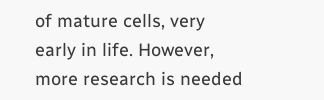of mature cells, very early in life. However, more research is needed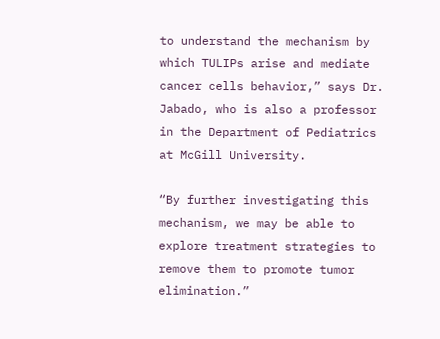to understand the mechanism by which TULIPs arise and mediate cancer cells behavior,” says Dr. Jabado, who is also a professor in the Department of Pediatrics at McGill University.

“By further investigating this mechanism, we may be able to explore treatment strategies to remove them to promote tumor elimination.”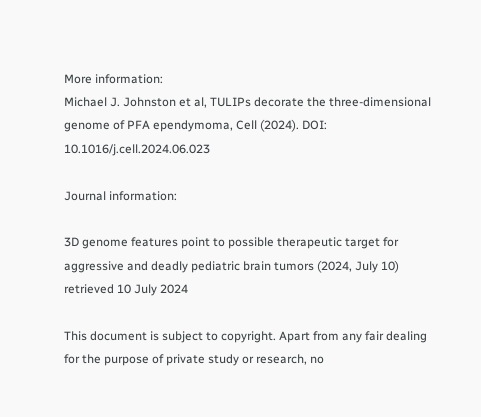More information:
Michael J. Johnston et al, TULIPs decorate the three-dimensional genome of PFA ependymoma, Cell (2024). DOI: 10.1016/j.cell.2024.06.023

Journal information:

3D genome features point to possible therapeutic target for aggressive and deadly pediatric brain tumors (2024, July 10)
retrieved 10 July 2024

This document is subject to copyright. Apart from any fair dealing for the purpose of private study or research, no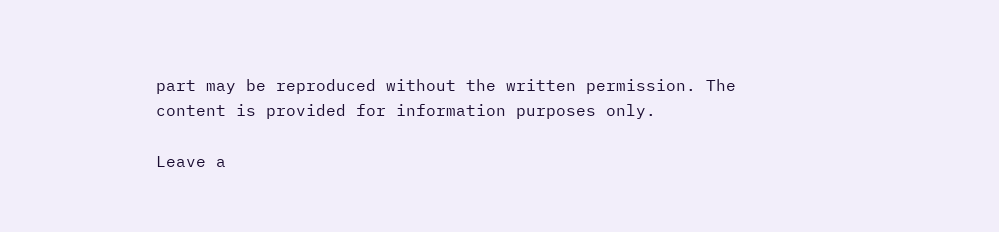part may be reproduced without the written permission. The content is provided for information purposes only.

Leave a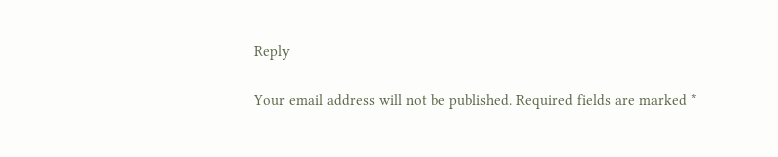Reply

Your email address will not be published. Required fields are marked *